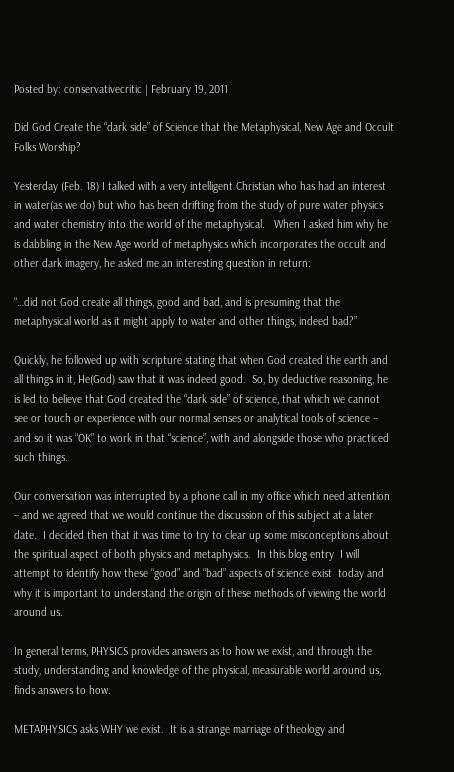Posted by: conservativecritic | February 19, 2011

Did God Create the “dark side” of Science that the Metaphysical, New Age and Occult Folks Worship?

Yesterday (Feb. 18) I talked with a very intelligent Christian who has had an interest in water(as we do) but who has been drifting from the study of pure water physics and water chemistry into the world of the metaphysical.   When I asked him why he is dabbling in the New Age world of metaphysics which incorporates the occult and other dark imagery, he asked me an interesting question in return:

“…did not God create all things, good and bad, and is presuming that the metaphysical world as it might apply to water and other things, indeed bad?”

Quickly, he followed up with scripture stating that when God created the earth and all things in it, He(God) saw that it was indeed good.  So, by deductive reasoning, he is led to believe that God created the “dark side” of science, that which we cannot see or touch or experience with our normal senses or analytical tools of science – and so it was “OK” to work in that “science”, with and alongside those who practiced such things.

Our conversation was interrupted by a phone call in my office which need attention – and we agreed that we would continue the discussion of this subject at a later date.  I decided then that it was time to try to clear up some misconceptions about the spiritual aspect of both physics and metaphysics.  In this blog entry  I will attempt to identify how these “good” and “bad” aspects of science exist  today and why it is important to understand the origin of these methods of viewing the world around us.

In general terms, PHYSICS provides answers as to how we exist, and through the study, understanding and knowledge of the physical, measurable world around us, finds answers to how.

METAPHYSICS asks WHY we exist.  It is a strange marriage of theology and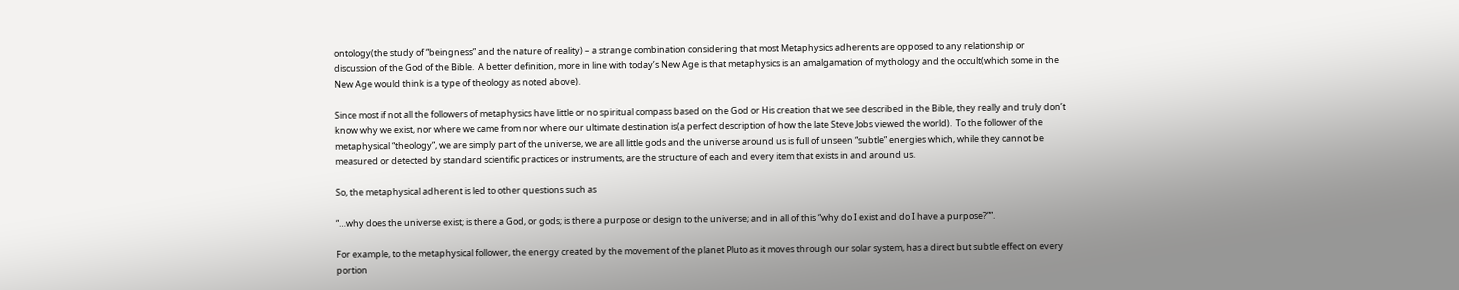ontology(the study of “beingness” and the nature of reality) – a strange combination considering that most Metaphysics adherents are opposed to any relationship or discussion of the God of the Bible.  A better definition, more in line with today’s New Age is that metaphysics is an amalgamation of mythology and the occult(which some in the New Age would think is a type of theology as noted above).

Since most if not all the followers of metaphysics have little or no spiritual compass based on the God or His creation that we see described in the Bible, they really and truly don’t know why we exist, nor where we came from nor where our ultimate destination is(a perfect description of how the late Steve Jobs viewed the world).  To the follower of the metaphysical “theology”, we are simply part of the universe, we are all little gods and the universe around us is full of unseen “subtle” energies which, while they cannot be measured or detected by standard scientific practices or instruments, are the structure of each and every item that exists in and around us.

So, the metaphysical adherent is led to other questions such as

“…why does the universe exist; is there a God, or gods; is there a purpose or design to the universe; and in all of this “why do I exist and do I have a purpose?””.

For example, to the metaphysical follower, the energy created by the movement of the planet Pluto as it moves through our solar system, has a direct but subtle effect on every portion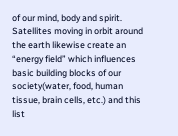of our mind, body and spirit.  Satellites moving in orbit around the earth likewise create an “energy field” which influences basic building blocks of our society(water, food, human tissue, brain cells, etc.) and this list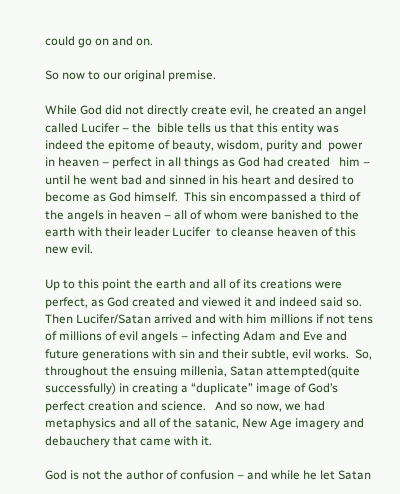could go on and on.

So now to our original premise.

While God did not directly create evil, he created an angel called Lucifer – the  bible tells us that this entity was indeed the epitome of beauty, wisdom, purity and  power in heaven – perfect in all things as God had created   him – until he went bad and sinned in his heart and desired to become as God himself.  This sin encompassed a third of the angels in heaven – all of whom were banished to the earth with their leader Lucifer  to cleanse heaven of this new evil.

Up to this point the earth and all of its creations were perfect, as God created and viewed it and indeed said so.  Then Lucifer/Satan arrived and with him millions if not tens of millions of evil angels – infecting Adam and Eve and future generations with sin and their subtle, evil works.  So, throughout the ensuing millenia, Satan attempted(quite successfully) in creating a “duplicate” image of God’s  perfect creation and science.   And so now, we had metaphysics and all of the satanic, New Age imagery and debauchery that came with it.

God is not the author of confusion – and while he let Satan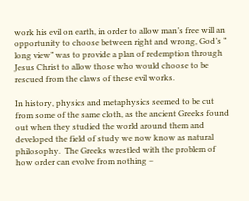work his evil on earth, in order to allow man’s free will an opportunity to choose between right and wrong, God’s ” long view” was to provide a plan of redemption through Jesus Christ to allow those who would choose to be rescued from the claws of these evil works.

In history, physics and metaphysics seemed to be cut from some of the same cloth, as the ancient Greeks found out when they studied the world around them and developed the field of study we now know as natural philosophy.  The Greeks wrestled with the problem of how order can evolve from nothing –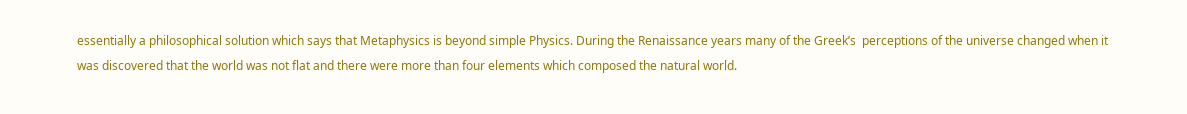essentially a philosophical solution which says that Metaphysics is beyond simple Physics. During the Renaissance years many of the Greek’s  perceptions of the universe changed when it was discovered that the world was not flat and there were more than four elements which composed the natural world.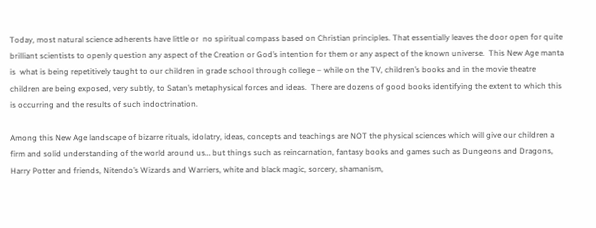Today, most natural science adherents have little or  no spiritual compass based on Christian principles. That essentially leaves the door open for quite brilliant scientists to openly question any aspect of the Creation or God’s intention for them or any aspect of the known universe.  This New Age manta is  what is being repetitively taught to our children in grade school through college – while on the TV, children’s books and in the movie theatre children are being exposed, very subtly, to Satan’s metaphysical forces and ideas.  There are dozens of good books identifying the extent to which this is occurring and the results of such indoctrination.

Among this New Age landscape of bizarre rituals, idolatry, ideas, concepts and teachings are NOT the physical sciences which will give our children a firm and solid understanding of the world around us… but things such as reincarnation, fantasy books and games such as Dungeons and Dragons, Harry Potter and friends, Nitendo’s Wizards and Warriers, white and black magic, sorcery, shamanism,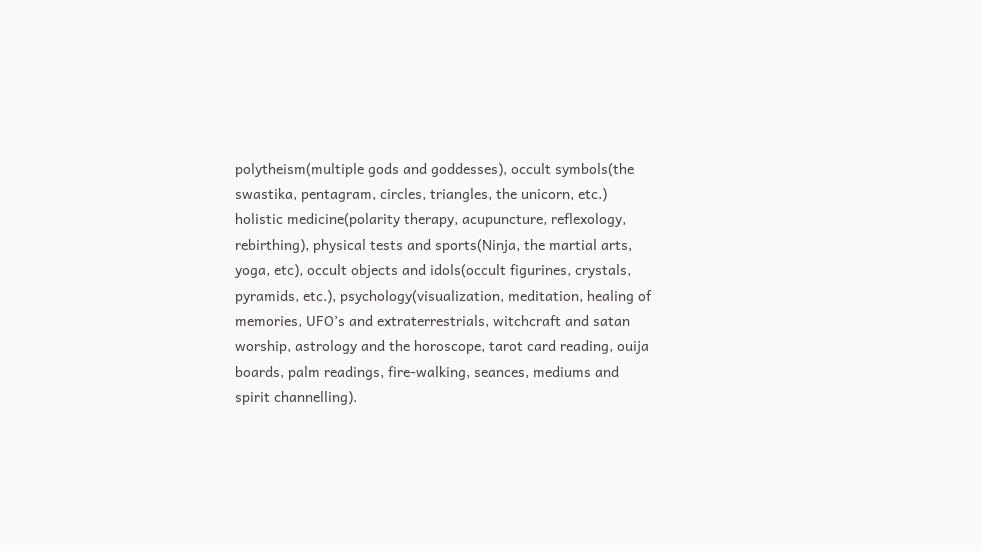polytheism(multiple gods and goddesses), occult symbols(the swastika, pentagram, circles, triangles, the unicorn, etc.) holistic medicine(polarity therapy, acupuncture, reflexology, rebirthing), physical tests and sports(Ninja, the martial arts, yoga, etc), occult objects and idols(occult figurines, crystals, pyramids, etc.), psychology(visualization, meditation, healing of memories, UFO’s and extraterrestrials, witchcraft and satan worship, astrology and the horoscope, tarot card reading, ouija boards, palm readings, fire-walking, seances, mediums and spirit channelling).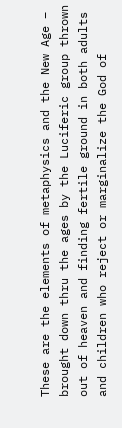These are the elements of metaphysics and the New Age – brought down thru the ages by the Luciferic group thrown out of heaven and finding fertile ground in both adults and children who reject or marginalize the God of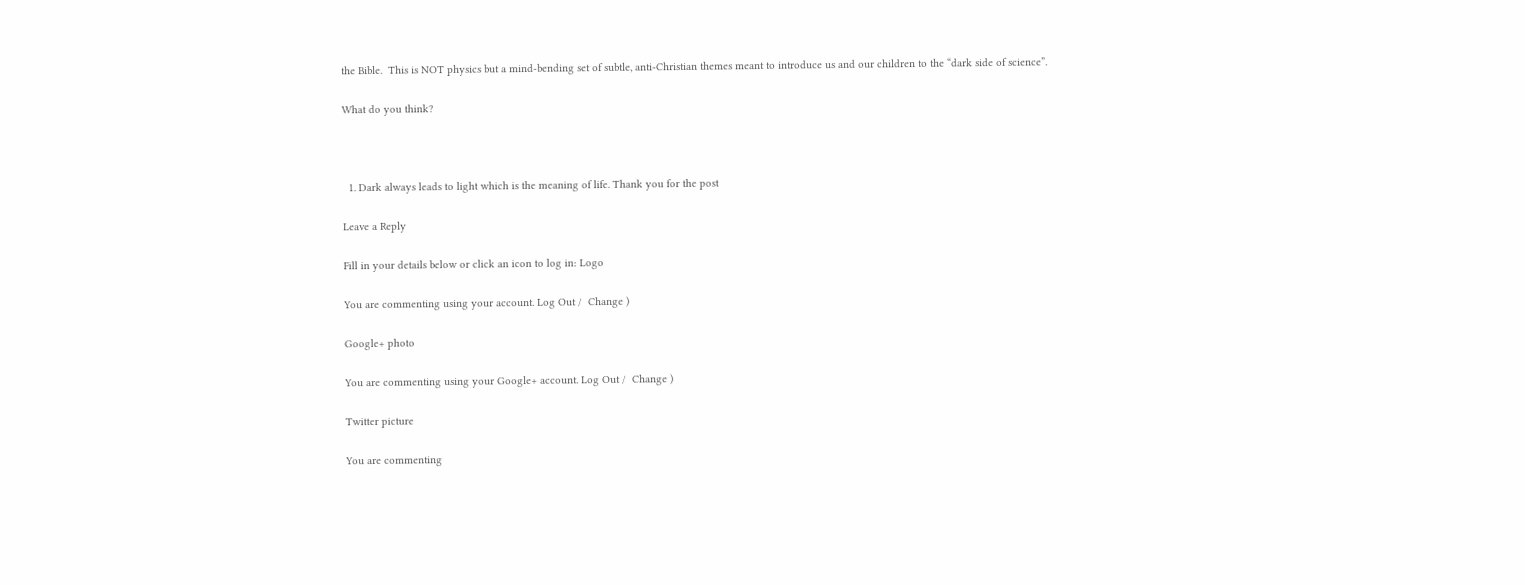the Bible.  This is NOT physics but a mind-bending set of subtle, anti-Christian themes meant to introduce us and our children to the “dark side of science”.

What do you think?



  1. Dark always leads to light which is the meaning of life. Thank you for the post

Leave a Reply

Fill in your details below or click an icon to log in: Logo

You are commenting using your account. Log Out /  Change )

Google+ photo

You are commenting using your Google+ account. Log Out /  Change )

Twitter picture

You are commenting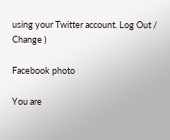using your Twitter account. Log Out /  Change )

Facebook photo

You are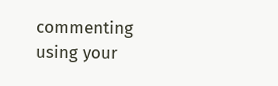commenting using your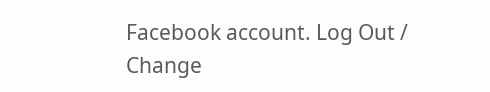Facebook account. Log Out /  Change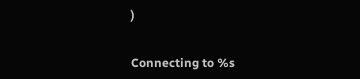)


Connecting to %s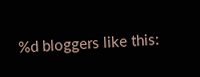%d bloggers like this: